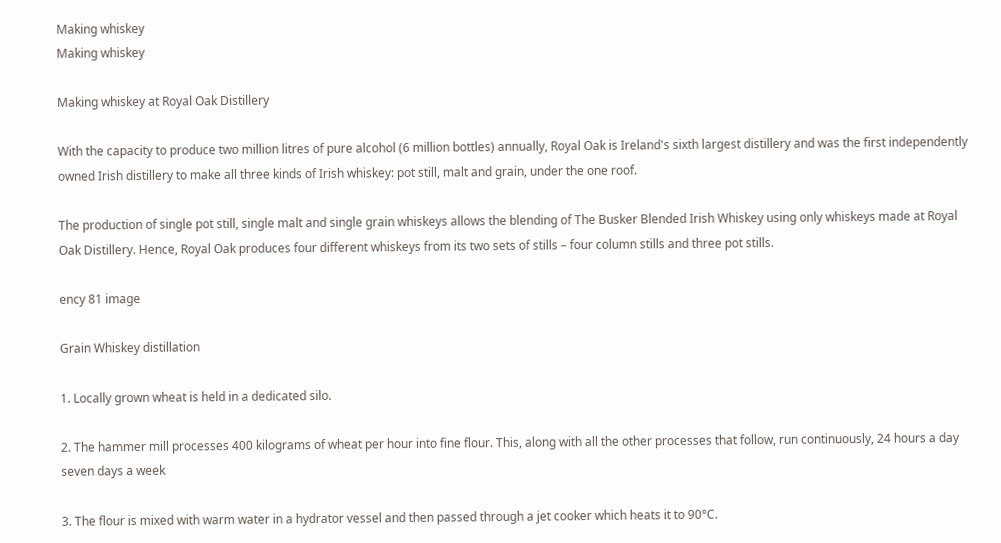Making whiskey
Making whiskey

Making whiskey at Royal Oak Distillery

With the capacity to produce two million litres of pure alcohol (6 million bottles) annually, Royal Oak is Ireland's sixth largest distillery and was the first independently owned Irish distillery to make all three kinds of Irish whiskey: pot still, malt and grain, under the one roof.

The production of single pot still, single malt and single grain whiskeys allows the blending of The Busker Blended Irish Whiskey using only whiskeys made at Royal Oak Distillery. Hence, Royal Oak produces four different whiskeys from its two sets of stills – four column stills and three pot stills.

ency 81 image

Grain Whiskey distillation

1. Locally grown wheat is held in a dedicated silo.

2. The hammer mill processes 400 kilograms of wheat per hour into fine flour. This, along with all the other processes that follow, run continuously, 24 hours a day seven days a week

3. The flour is mixed with warm water in a hydrator vessel and then passed through a jet cooker which heats it to 90°C.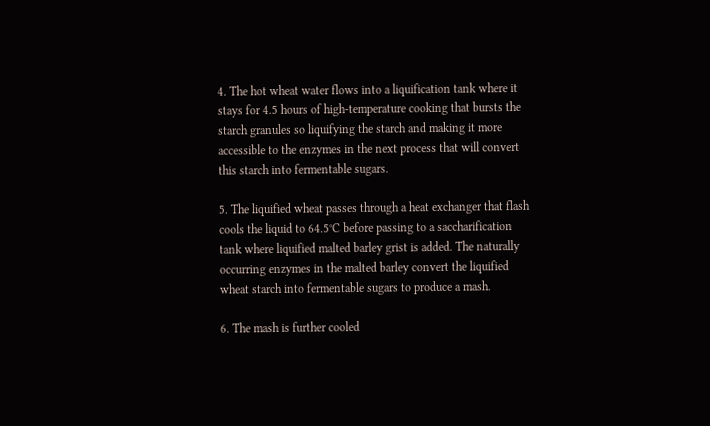4. The hot wheat water flows into a liquification tank where it stays for 4.5 hours of high-temperature cooking that bursts the starch granules so liquifying the starch and making it more accessible to the enzymes in the next process that will convert this starch into fermentable sugars.

5. The liquified wheat passes through a heat exchanger that flash cools the liquid to 64.5°C before passing to a saccharification tank where liquified malted barley grist is added. The naturally occurring enzymes in the malted barley convert the liquified wheat starch into fermentable sugars to produce a mash.

6. The mash is further cooled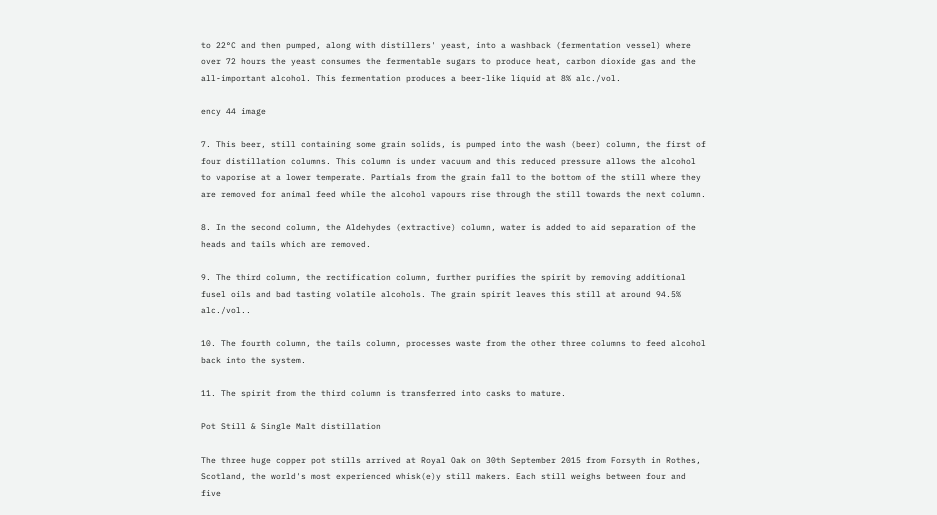to 22°C and then pumped, along with distillers' yeast, into a washback (fermentation vessel) where over 72 hours the yeast consumes the fermentable sugars to produce heat, carbon dioxide gas and the all-important alcohol. This fermentation produces a beer-like liquid at 8% alc./vol.

ency 44 image

7. This beer, still containing some grain solids, is pumped into the wash (beer) column, the first of four distillation columns. This column is under vacuum and this reduced pressure allows the alcohol to vaporise at a lower temperate. Partials from the grain fall to the bottom of the still where they are removed for animal feed while the alcohol vapours rise through the still towards the next column.

8. In the second column, the Aldehydes (extractive) column, water is added to aid separation of the heads and tails which are removed.

9. The third column, the rectification column, further purifies the spirit by removing additional fusel oils and bad tasting volatile alcohols. The grain spirit leaves this still at around 94.5% alc./vol..

10. The fourth column, the tails column, processes waste from the other three columns to feed alcohol back into the system.

11. The spirit from the third column is transferred into casks to mature.

Pot Still & Single Malt distillation

The three huge copper pot stills arrived at Royal Oak on 30th September 2015 from Forsyth in Rothes, Scotland, the world's most experienced whisk(e)y still makers. Each still weighs between four and five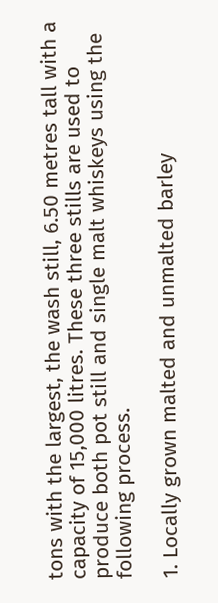tons with the largest, the wash still, 6.50 metres tall with a capacity of 15,000 litres. These three stills are used to produce both pot still and single malt whiskeys using the following process.

1. Locally grown malted and unmalted barley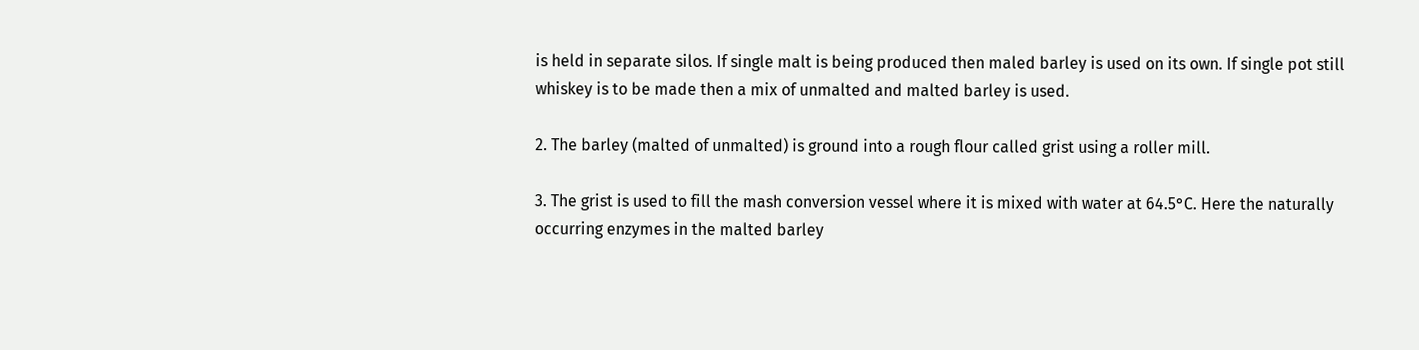is held in separate silos. If single malt is being produced then maled barley is used on its own. If single pot still whiskey is to be made then a mix of unmalted and malted barley is used.

2. The barley (malted of unmalted) is ground into a rough flour called grist using a roller mill.

3. The grist is used to fill the mash conversion vessel where it is mixed with water at 64.5°C. Here the naturally occurring enzymes in the malted barley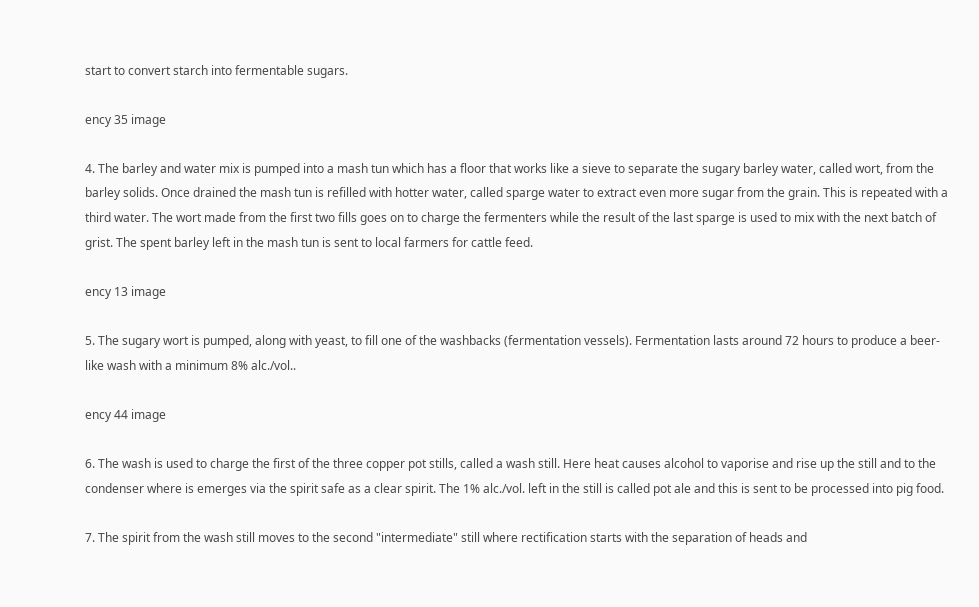start to convert starch into fermentable sugars.

ency 35 image

4. The barley and water mix is pumped into a mash tun which has a floor that works like a sieve to separate the sugary barley water, called wort, from the barley solids. Once drained the mash tun is refilled with hotter water, called sparge water to extract even more sugar from the grain. This is repeated with a third water. The wort made from the first two fills goes on to charge the fermenters while the result of the last sparge is used to mix with the next batch of grist. The spent barley left in the mash tun is sent to local farmers for cattle feed.

ency 13 image

5. The sugary wort is pumped, along with yeast, to fill one of the washbacks (fermentation vessels). Fermentation lasts around 72 hours to produce a beer-like wash with a minimum 8% alc./vol..

ency 44 image

6. The wash is used to charge the first of the three copper pot stills, called a wash still. Here heat causes alcohol to vaporise and rise up the still and to the condenser where is emerges via the spirit safe as a clear spirit. The 1% alc./vol. left in the still is called pot ale and this is sent to be processed into pig food.

7. The spirit from the wash still moves to the second "intermediate" still where rectification starts with the separation of heads and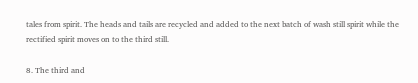tales from spirit. The heads and tails are recycled and added to the next batch of wash still spirit while the rectified spirit moves on to the third still.

8. The third and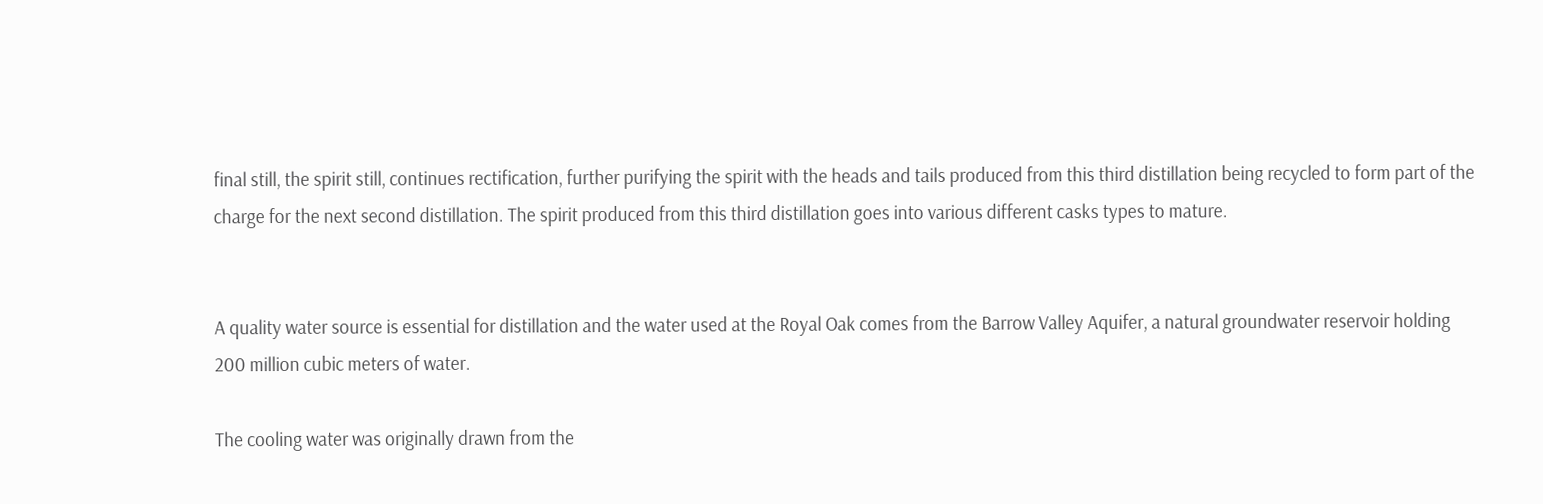final still, the spirit still, continues rectification, further purifying the spirit with the heads and tails produced from this third distillation being recycled to form part of the charge for the next second distillation. The spirit produced from this third distillation goes into various different casks types to mature.


A quality water source is essential for distillation and the water used at the Royal Oak comes from the Barrow Valley Aquifer, a natural groundwater reservoir holding 200 million cubic meters of water.

The cooling water was originally drawn from the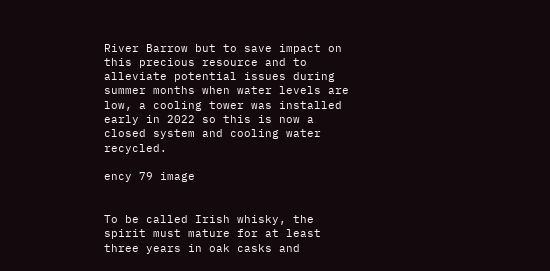River Barrow but to save impact on this precious resource and to alleviate potential issues during summer months when water levels are low, a cooling tower was installed early in 2022 so this is now a closed system and cooling water recycled.

ency 79 image


To be called Irish whisky, the spirit must mature for at least three years in oak casks and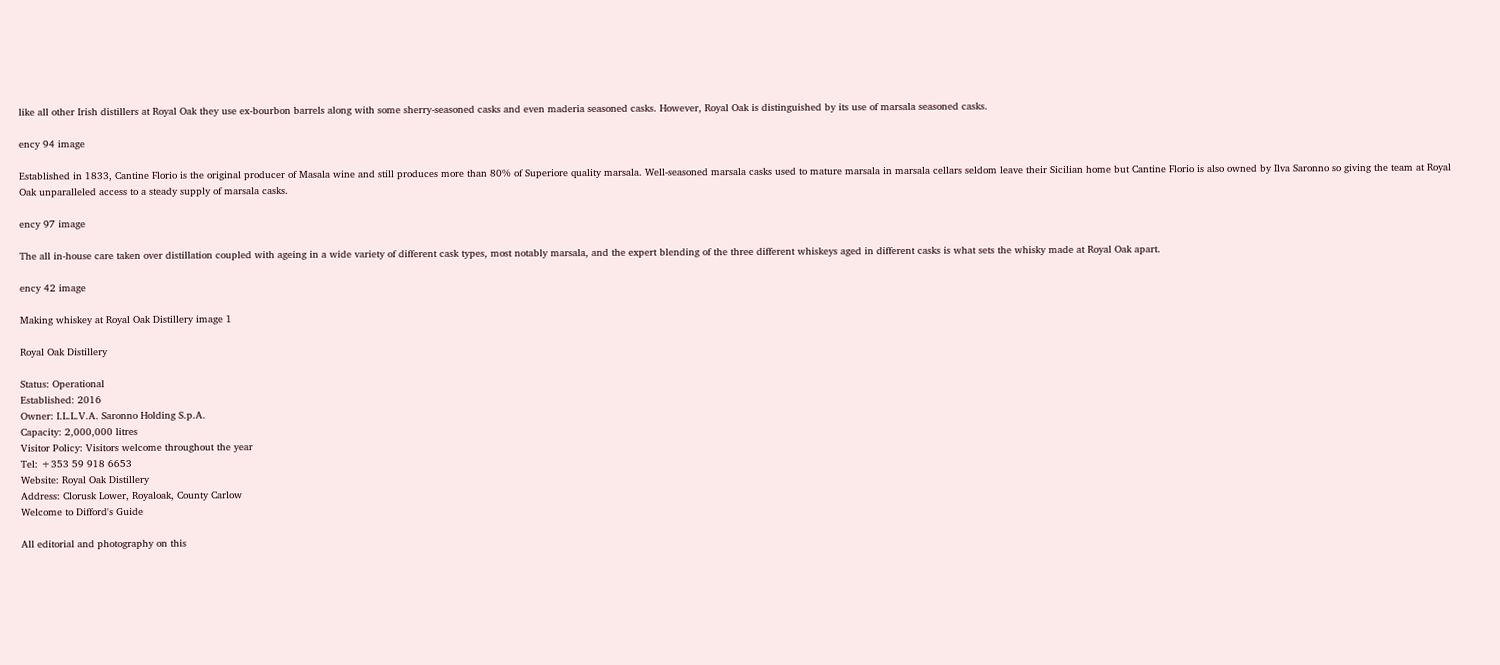like all other Irish distillers at Royal Oak they use ex-bourbon barrels along with some sherry-seasoned casks and even maderia seasoned casks. However, Royal Oak is distinguished by its use of marsala seasoned casks.

ency 94 image

Established in 1833, Cantine Florio is the original producer of Masala wine and still produces more than 80% of Superiore quality marsala. Well-seasoned marsala casks used to mature marsala in marsala cellars seldom leave their Sicilian home but Cantine Florio is also owned by Ilva Saronno so giving the team at Royal Oak unparalleled access to a steady supply of marsala casks.

ency 97 image

The all in-house care taken over distillation coupled with ageing in a wide variety of different cask types, most notably marsala, and the expert blending of the three different whiskeys aged in different casks is what sets the whisky made at Royal Oak apart.

ency 42 image

Making whiskey at Royal Oak Distillery image 1

Royal Oak Distillery

Status: Operational
Established: 2016
Owner: I.L.L.V.A. Saronno Holding S.p.A.
Capacity: 2,000,000 litres
Visitor Policy: Visitors welcome throughout the year
Tel: +353 59 918 6653
Website: Royal Oak Distillery
Address: Clorusk Lower, Royaloak, County Carlow
Welcome to Difford's Guide

All editorial and photography on this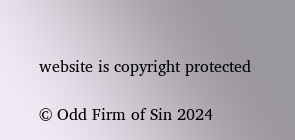website is copyright protected

© Odd Firm of Sin 2024